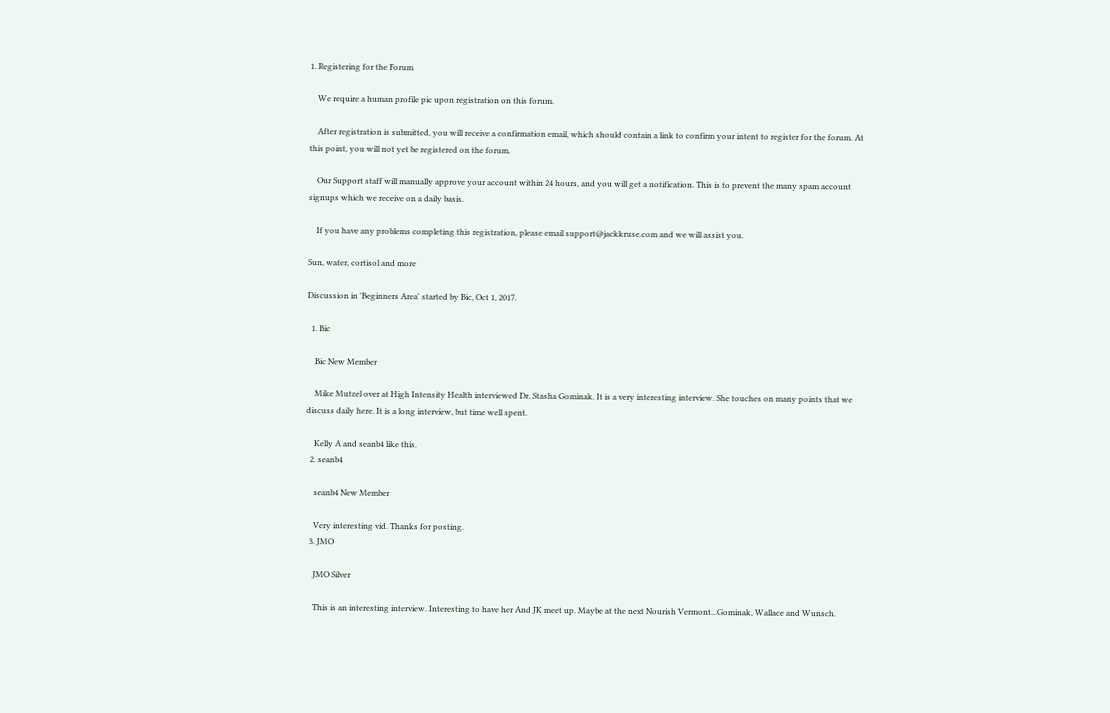1. Registering for the Forum

    We require a human profile pic upon registration on this forum.

    After registration is submitted, you will receive a confirmation email, which should contain a link to confirm your intent to register for the forum. At this point, you will not yet be registered on the forum.

    Our Support staff will manually approve your account within 24 hours, and you will get a notification. This is to prevent the many spam account signups which we receive on a daily basis.

    If you have any problems completing this registration, please email support@jackkruse.com and we will assist you.

Sun, water, cortisol and more

Discussion in 'Beginners Area' started by Bic, Oct 1, 2017.

  1. Bic

    Bic New Member

    Mike Mutzel over at High Intensity Health interviewed Dr. Stasha Gominak. It is a very interesting interview. She touches on many points that we discuss daily here. It is a long interview, but time well spent.

    Kelly A and seanb4 like this.
  2. seanb4

    seanb4 New Member

    Very interesting vid. Thanks for posting.
  3. JMO

    JMO Silver

    This is an interesting interview. Interesting to have her And JK meet up. Maybe at the next Nourish Vermont...Gominak, Wallace and Wunsch.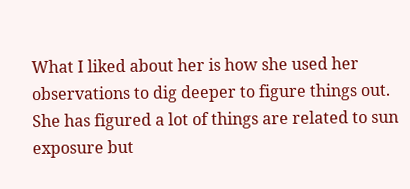What I liked about her is how she used her observations to dig deeper to figure things out. She has figured a lot of things are related to sun exposure but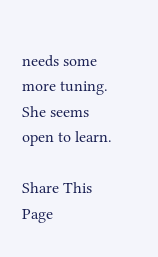needs some more tuning. She seems open to learn.

Share This Page